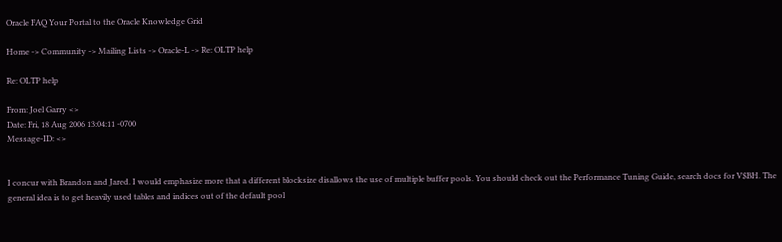Oracle FAQ Your Portal to the Oracle Knowledge Grid

Home -> Community -> Mailing Lists -> Oracle-L -> Re: OLTP help

Re: OLTP help

From: Joel Garry <>
Date: Fri, 18 Aug 2006 13:04:11 -0700
Message-ID: <>


I concur with Brandon and Jared. I would emphasize more that a different blocksize disallows the use of multiple buffer pools. You should check out the Performance Tuning Guide, search docs for V$BH. The general idea is to get heavily used tables and indices out of the default pool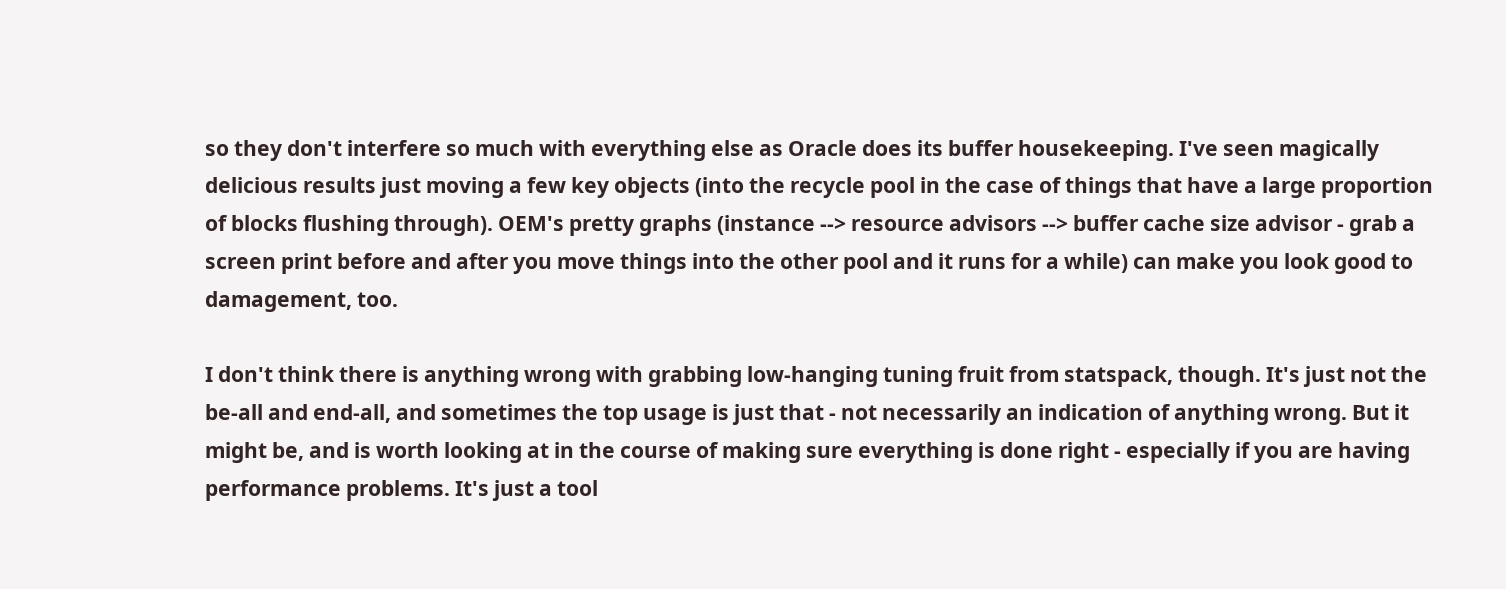so they don't interfere so much with everything else as Oracle does its buffer housekeeping. I've seen magically delicious results just moving a few key objects (into the recycle pool in the case of things that have a large proportion of blocks flushing through). OEM's pretty graphs (instance --> resource advisors --> buffer cache size advisor - grab a screen print before and after you move things into the other pool and it runs for a while) can make you look good to damagement, too.

I don't think there is anything wrong with grabbing low-hanging tuning fruit from statspack, though. It's just not the be-all and end-all, and sometimes the top usage is just that - not necessarily an indication of anything wrong. But it might be, and is worth looking at in the course of making sure everything is done right - especially if you are having performance problems. It's just a tool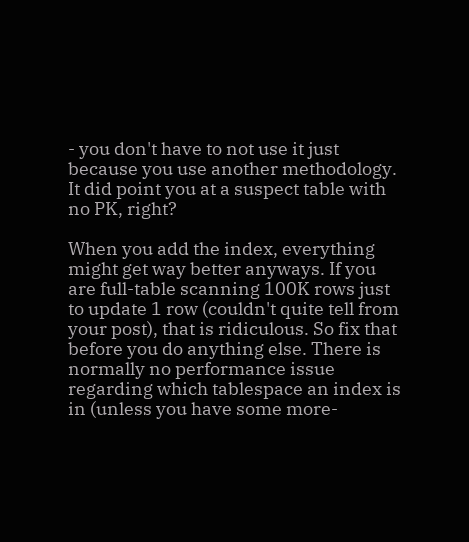- you don't have to not use it just because you use another methodology. It did point you at a suspect table with no PK, right?

When you add the index, everything might get way better anyways. If you are full-table scanning 100K rows just to update 1 row (couldn't quite tell from your post), that is ridiculous. So fix that before you do anything else. There is normally no performance issue regarding which tablespace an index is in (unless you have some more-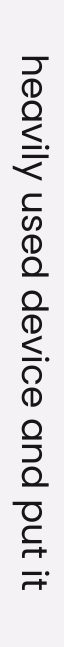heavily used device and put it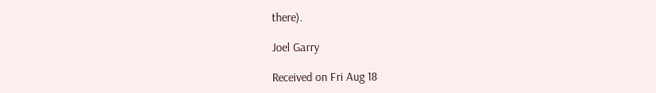there).

Joel Garry

Received on Fri Aug 18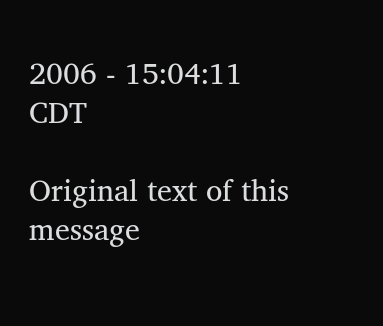2006 - 15:04:11 CDT

Original text of this message